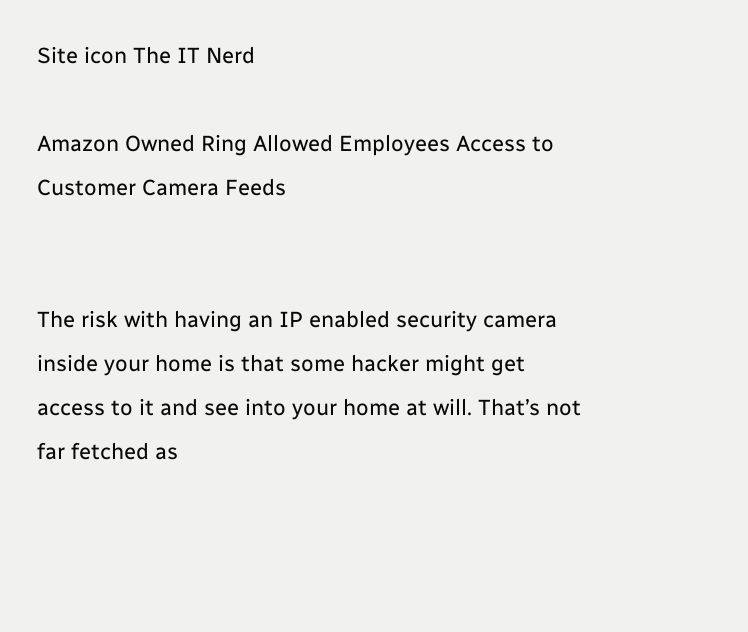Site icon The IT Nerd

Amazon Owned Ring Allowed Employees Access to Customer Camera Feeds


The risk with having an IP enabled security camera inside your home is that some hacker might get access to it and see into your home at will. That’s not far fetched as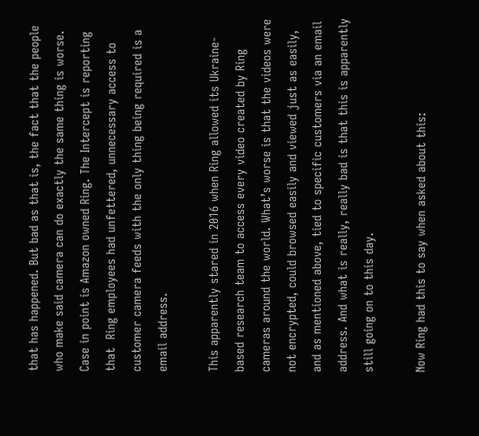that has happened. But bad as that is, the fact that the people who make said camera can do exactly the same thing is worse. Case in point is Amazon owned Ring. The Intercept is reporting that  Ring employees had unfettered, unnecessary access to customer camera feeds with the only thing being required is a email address.

This apparently stared in 2016 when Ring allowed its Ukraine-based research team to access every video created by Ring cameras around the world. What’s worse is that the videos were not encrypted, could browsed easily and viewed just as easily, and as mentioned above, tied to specific customers via an email address. And what is really, really bad is that this is apparently still going on to this day.

Now Ring had this to say when asked about this: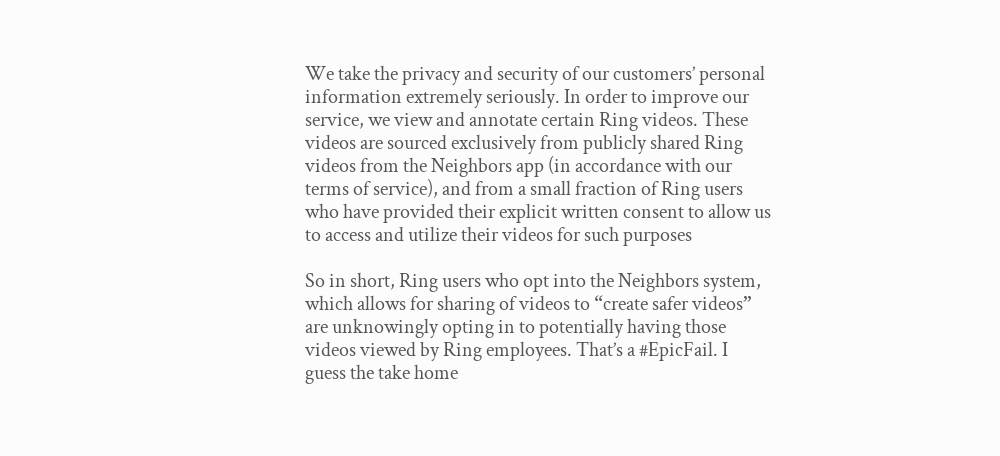We take the privacy and security of our customers’ personal information extremely seriously. In order to improve our service, we view and annotate certain Ring videos. These videos are sourced exclusively from publicly shared Ring videos from the Neighbors app (in accordance with our terms of service), and from a small fraction of Ring users who have provided their explicit written consent to allow us to access and utilize their videos for such purposes

So in short, Ring users who opt into the Neighbors system, which allows for sharing of videos to “create safer videos” are unknowingly opting in to potentially having those videos viewed by Ring employees. That’s a #EpicFail. I guess the take home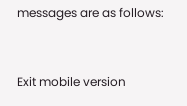messages are as follows:


Exit mobile version